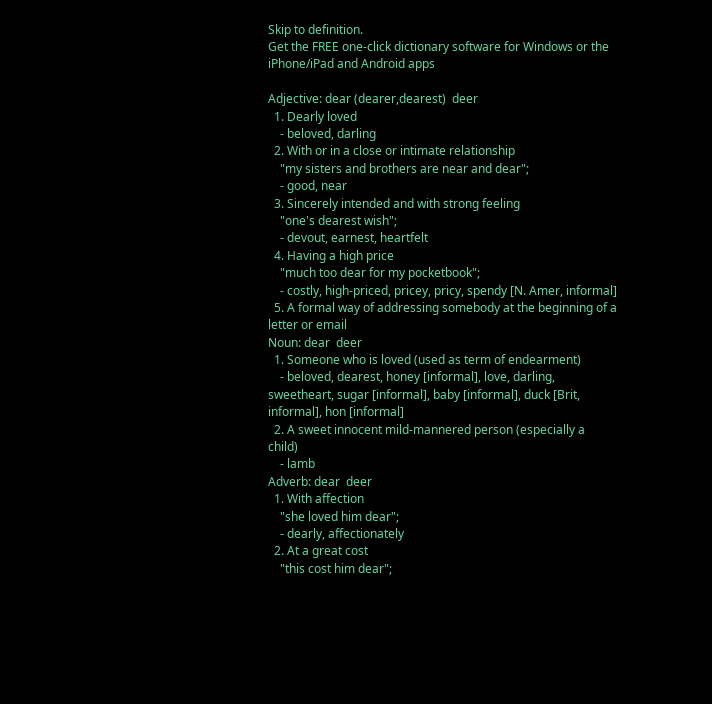Skip to definition.
Get the FREE one-click dictionary software for Windows or the iPhone/iPad and Android apps

Adjective: dear (dearer,dearest)  deer
  1. Dearly loved
    - beloved, darling
  2. With or in a close or intimate relationship
    "my sisters and brothers are near and dear";
    - good, near
  3. Sincerely intended and with strong feeling
    "one's dearest wish";
    - devout, earnest, heartfelt
  4. Having a high price
    "much too dear for my pocketbook";
    - costly, high-priced, pricey, pricy, spendy [N. Amer, informal]
  5. A formal way of addressing somebody at the beginning of a letter or email
Noun: dear  deer
  1. Someone who is loved (used as term of endearment)
    - beloved, dearest, honey [informal], love, darling, sweetheart, sugar [informal], baby [informal], duck [Brit, informal], hon [informal]
  2. A sweet innocent mild-mannered person (especially a child)
    - lamb
Adverb: dear  deer
  1. With affection
    "she loved him dear";
    - dearly, affectionately
  2. At a great cost
    "this cost him dear";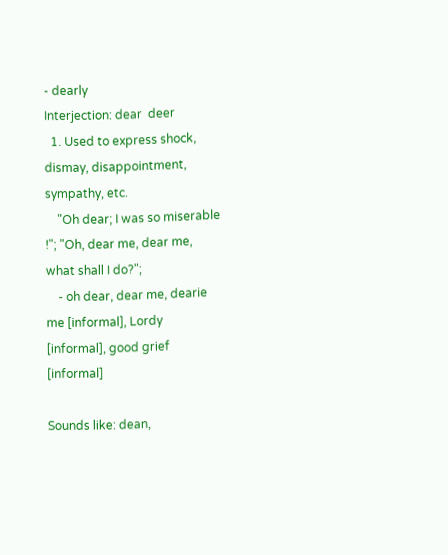- dearly
Interjection: dear  deer
  1. Used to express shock, dismay, disappointment, sympathy, etc.
    "Oh dear; I was so miserable !"; "Oh, dear me, dear me, what shall I do?";
    - oh dear, dear me, dearie me [informal], Lordy [informal], good grief [informal]

Sounds like: dean,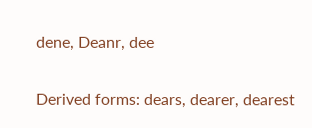dene, Deanr, dee

Derived forms: dears, dearer, dearest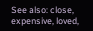See also: close, expensive, loved,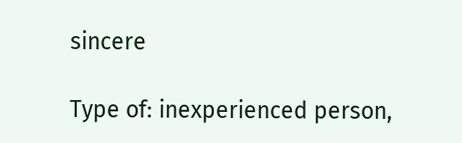sincere

Type of: inexperienced person,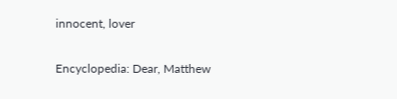innocent, lover

Encyclopedia: Dear, Matthew